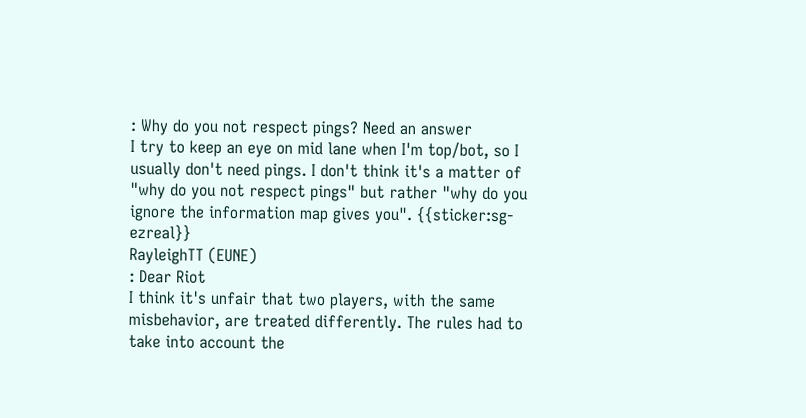: Why do you not respect pings? Need an answer
I try to keep an eye on mid lane when I'm top/bot, so I usually don't need pings. I don't think it's a matter of "why do you not respect pings" but rather "why do you ignore the information map gives you". {{sticker:sg-ezreal}}
RayleighTT (EUNE)
: Dear Riot
I think it's unfair that two players, with the same misbehavior, are treated differently. The rules had to take into account the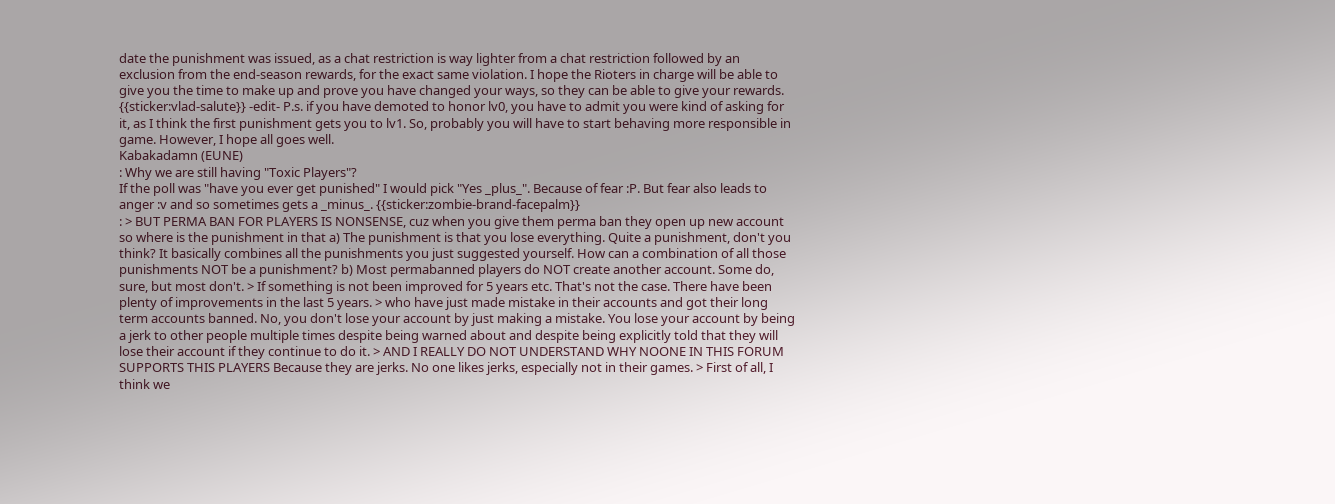date the punishment was issued, as a chat restriction is way lighter from a chat restriction followed by an exclusion from the end-season rewards, for the exact same violation. I hope the Rioters in charge will be able to give you the time to make up and prove you have changed your ways, so they can be able to give your rewards. {{sticker:vlad-salute}} -edit- P.s. if you have demoted to honor lv0, you have to admit you were kind of asking for it, as I think the first punishment gets you to lv1. So, probably you will have to start behaving more responsible in game. However, I hope all goes well.
Kabakadamn (EUNE)
: Why we are still having "Toxic Players"?
If the poll was "have you ever get punished" I would pick "Yes _plus_". Because of fear :P. But fear also leads to anger :v and so sometimes gets a _minus_. {{sticker:zombie-brand-facepalm}}
: > BUT PERMA BAN FOR PLAYERS IS NONSENSE, cuz when you give them perma ban they open up new account so where is the punishment in that a) The punishment is that you lose everything. Quite a punishment, don't you think? It basically combines all the punishments you just suggested yourself. How can a combination of all those punishments NOT be a punishment? b) Most permabanned players do NOT create another account. Some do, sure, but most don't. > If something is not been improved for 5 years etc. That's not the case. There have been plenty of improvements in the last 5 years. > who have just made mistake in their accounts and got their long term accounts banned. No, you don't lose your account by just making a mistake. You lose your account by being a jerk to other people multiple times despite being warned about and despite being explicitly told that they will lose their account if they continue to do it. > AND I REALLY DO NOT UNDERSTAND WHY NOONE IN THIS FORUM SUPPORTS THIS PLAYERS Because they are jerks. No one likes jerks, especially not in their games. > First of all, I think we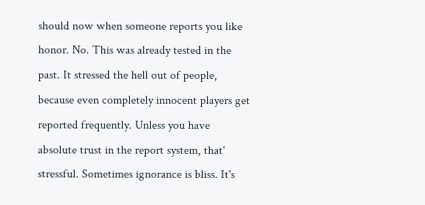should now when someone reports you like honor. No. This was already tested in the past. It stressed the hell out of people, because even completely innocent players get reported frequently. Unless you have absolute trust in the report system, that' stressful. Sometimes ignorance is bliss. It's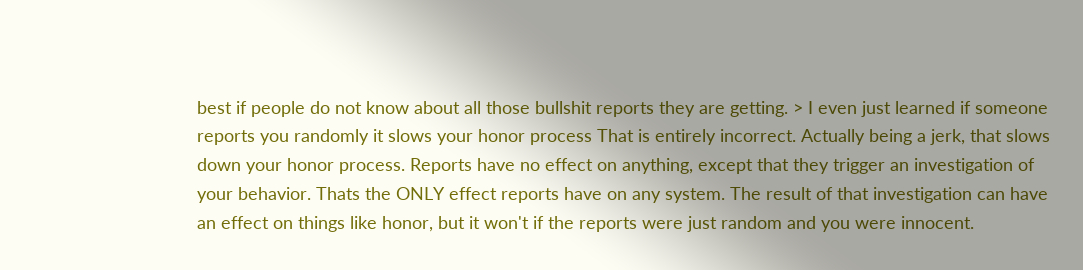best if people do not know about all those bullshit reports they are getting. > I even just learned if someone reports you randomly it slows your honor process That is entirely incorrect. Actually being a jerk, that slows down your honor process. Reports have no effect on anything, except that they trigger an investigation of your behavior. Thats the ONLY effect reports have on any system. The result of that investigation can have an effect on things like honor, but it won't if the reports were just random and you were innocent.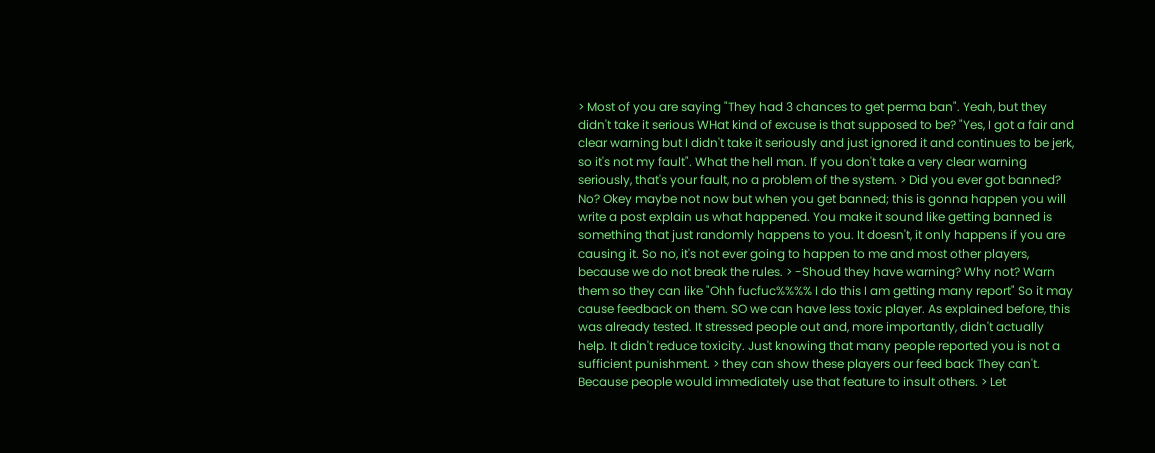> Most of you are saying "They had 3 chances to get perma ban". Yeah, but they didn't take it serious WHat kind of excuse is that supposed to be? "Yes, I got a fair and clear warning but I didn't take it seriously and just ignored it and continues to be jerk, so it's not my fault". What the hell man. If you don't take a very clear warning seriously, that's your fault, no a problem of the system. > Did you ever got banned? No? Okey maybe not now but when you get banned; this is gonna happen you will write a post explain us what happened. You make it sound like getting banned is something that just randomly happens to you. It doesn't, it only happens if you are causing it. So no, it's not ever going to happen to me and most other players, because we do not break the rules. > -Shoud they have warning? Why not? Warn them so they can like "Ohh fucfuc%%%% I do this I am getting many report" So it may cause feedback on them. SO we can have less toxic player. As explained before, this was already tested. It stressed people out and, more importantly, didn't actually help. It didn't reduce toxicity. Just knowing that many people reported you is not a sufficient punishment. > they can show these players our feed back They can't. Because people would immediately use that feature to insult others. > Let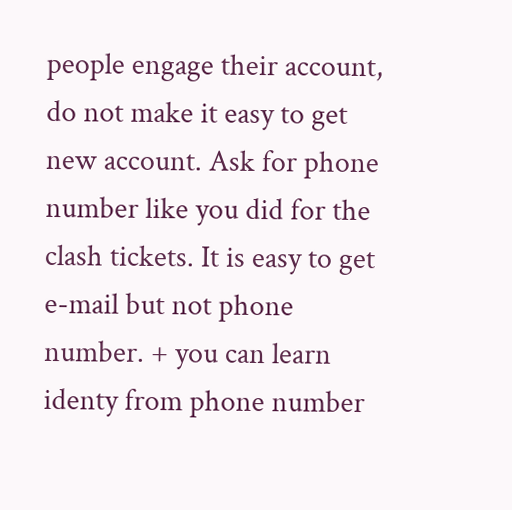people engage their account, do not make it easy to get new account. Ask for phone number like you did for the clash tickets. It is easy to get e-mail but not phone number. + you can learn identy from phone number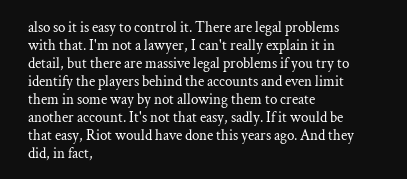also so it is easy to control it. There are legal problems with that. I'm not a lawyer, I can't really explain it in detail, but there are massive legal problems if you try to identify the players behind the accounts and even limit them in some way by not allowing them to create another account. It's not that easy, sadly. If it would be that easy, Riot would have done this years ago. And they did, in fact,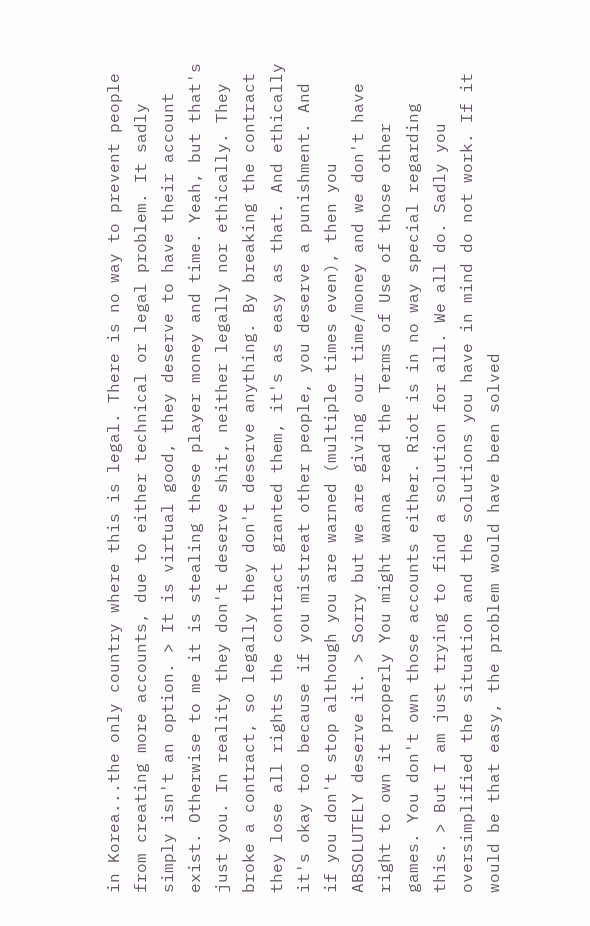in Korea...the only country where this is legal. There is no way to prevent people from creating more accounts, due to either technical or legal problem. It sadly simply isn't an option. > It is virtual good, they deserve to have their account exist. Otherwise to me it is stealing these player money and time. Yeah, but that's just you. In reality they don't deserve shit, neither legally nor ethically. They broke a contract, so legally they don't deserve anything. By breaking the contract they lose all rights the contract granted them, it's as easy as that. And ethically it's okay too because if you mistreat other people, you deserve a punishment. And if you don't stop although you are warned (multiple times even), then you ABSOLUTELY deserve it. > Sorry but we are giving our time/money and we don't have right to own it properly You might wanna read the Terms of Use of those other games. You don't own those accounts either. Riot is in no way special regarding this. > But I am just trying to find a solution for all. We all do. Sadly you oversimplified the situation and the solutions you have in mind do not work. If it would be that easy, the problem would have been solved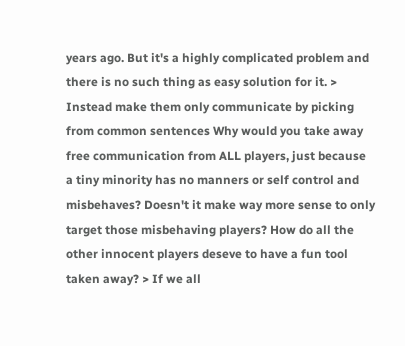years ago. But it's a highly complicated problem and there is no such thing as easy solution for it. > Instead make them only communicate by picking from common sentences Why would you take away free communication from ALL players, just because a tiny minority has no manners or self control and misbehaves? Doesn't it make way more sense to only target those misbehaving players? How do all the other innocent players deseve to have a fun tool taken away? > If we all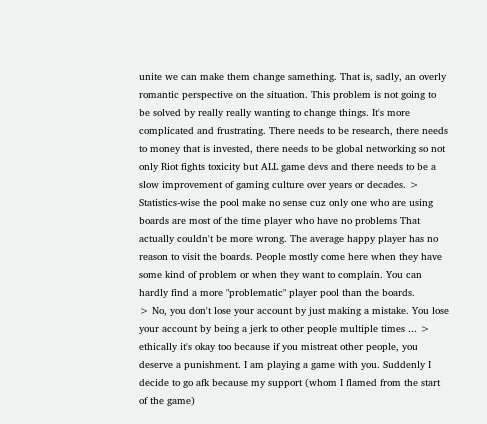unite we can make them change samething. That is, sadly, an overly romantic perspective on the situation. This problem is not going to be solved by really really wanting to change things. It's more complicated and frustrating. There needs to be research, there needs to money that is invested, there needs to be global networking so not only Riot fights toxicity but ALL game devs and there needs to be a slow improvement of gaming culture over years or decades. > Statistics-wise the pool make no sense cuz only one who are using boards are most of the time player who have no problems That actually couldn't be more wrong. The average happy player has no reason to visit the boards. People mostly come here when they have some kind of problem or when they want to complain. You can hardly find a more "problematic" player pool than the boards.
> No, you don't lose your account by just making a mistake. You lose your account by being a jerk to other people multiple times ... > ethically it's okay too because if you mistreat other people, you deserve a punishment. I am playing a game with you. Suddenly I decide to go afk because my support (whom I flamed from the start of the game)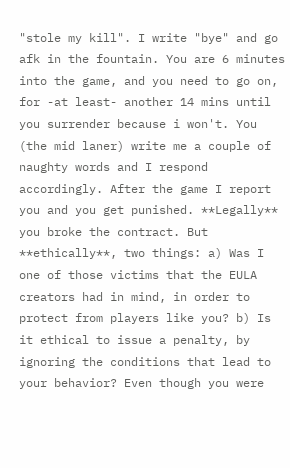"stole my kill". I write "bye" and go afk in the fountain. You are 6 minutes into the game, and you need to go on, for -at least- another 14 mins until you surrender because i won't. You (the mid laner) write me a couple of naughty words and I respond accordingly. After the game I report you and you get punished. **Legally** you broke the contract. But **ethically**, two things: a) Was I one of those victims that the EULA creators had in mind, in order to protect from players like you? b) Is it ethical to issue a penalty, by ignoring the conditions that lead to your behavior? Even though you were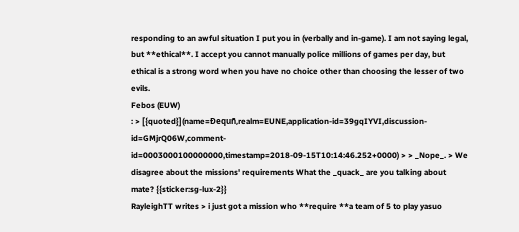responding to an awful situation I put you in (verbally and in-game). I am not saying legal, but **ethical**. I accept you cannot manually police millions of games per day, but ethical is a strong word when you have no choice other than choosing the lesser of two evils.
Febos (EUW)
: > [{quoted}](name=Ðequñ,realm=EUNE,application-id=39gqIYVI,discussion-id=GMjrQ06W,comment-id=0003000100000000,timestamp=2018-09-15T10:14:46.252+0000) > > _Nope_. > We disagree about the missions' requirements What the _quack_ are you talking about mate? {{sticker:sg-lux-2}}
RayleighTT writes > i just got a mission who **require **a team of 5 to play yasuo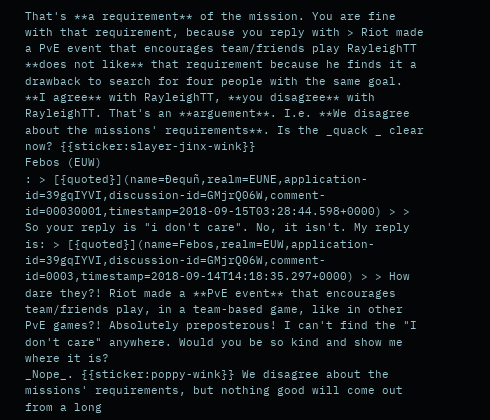That's **a requirement** of the mission. You are fine with that requirement, because you reply with > Riot made a PvE event that encourages team/friends play RayleighTT **does not like** that requirement because he finds it a drawback to search for four people with the same goal. **I agree** with RayleighTT, **you disagree** with RayleighTT. That's an **arguement**. I.e. **We disagree about the missions' requirements**. Is the _quack _ clear now? {{sticker:slayer-jinx-wink}}
Febos (EUW)
: > [{quoted}](name=Ðequñ,realm=EUNE,application-id=39gqIYVI,discussion-id=GMjrQ06W,comment-id=00030001,timestamp=2018-09-15T03:28:44.598+0000) > > So your reply is "i don't care". No, it isn't. My reply is: > [{quoted}](name=Febos,realm=EUW,application-id=39gqIYVI,discussion-id=GMjrQ06W,comment-id=0003,timestamp=2018-09-14T14:18:35.297+0000) > > How dare they?! Riot made a **PvE event** that encourages team/friends play, in a team-based game, like in other PvE games?! Absolutely preposterous! I can't find the "I don't care" anywhere. Would you be so kind and show me where it is?
_Nope_. {{sticker:poppy-wink}} We disagree about the missions' requirements, but nothing good will come out from a long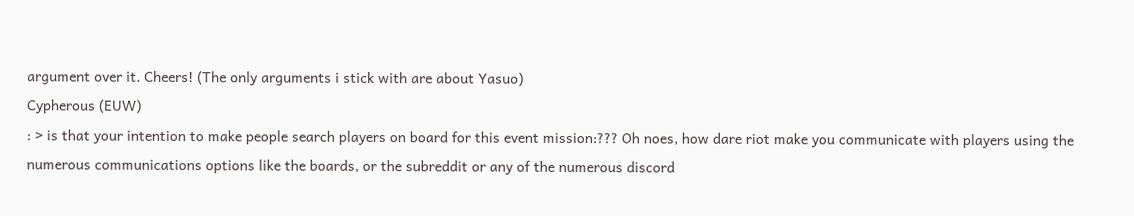argument over it. Cheers! (The only arguments i stick with are about Yasuo)
Cypherous (EUW)
: > is that your intention to make people search players on board for this event mission:??? Oh noes, how dare riot make you communicate with players using the numerous communications options like the boards, or the subreddit or any of the numerous discord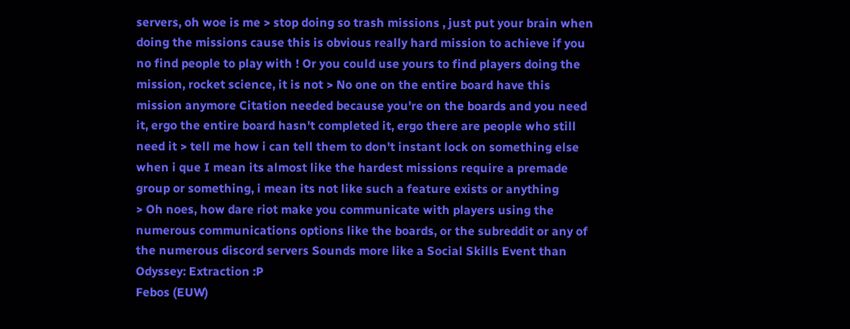servers, oh woe is me > stop doing so trash missions , just put your brain when doing the missions cause this is obvious really hard mission to achieve if you no find people to play with ! Or you could use yours to find players doing the mission, rocket science, it is not > No one on the entire board have this mission anymore Citation needed because you're on the boards and you need it, ergo the entire board hasn't completed it, ergo there are people who still need it > tell me how i can tell them to don't instant lock on something else when i que I mean its almost like the hardest missions require a premade group or something, i mean its not like such a feature exists or anything
> Oh noes, how dare riot make you communicate with players using the numerous communications options like the boards, or the subreddit or any of the numerous discord servers Sounds more like a Social Skills Event than Odyssey: Extraction :P
Febos (EUW)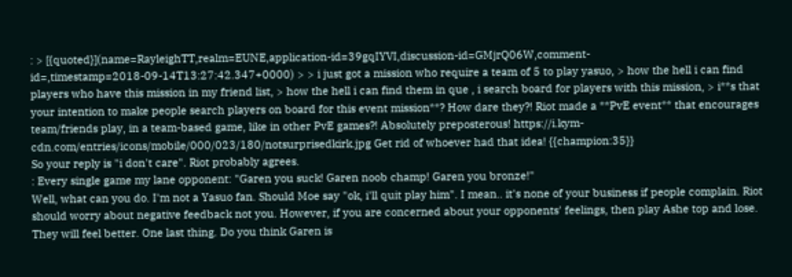: > [{quoted}](name=RayleighTT,realm=EUNE,application-id=39gqIYVI,discussion-id=GMjrQ06W,comment-id=,timestamp=2018-09-14T13:27:42.347+0000) > > i just got a mission who require a team of 5 to play yasuo, > how the hell i can find players who have this mission in my friend list, > how the hell i can find them in que , i search board for players with this mission, > i**s that your intention to make people search players on board for this event mission**? How dare they?! Riot made a **PvE event** that encourages team/friends play, in a team-based game, like in other PvE games?! Absolutely preposterous! https://i.kym-cdn.com/entries/icons/mobile/000/023/180/notsurprisedkirk.jpg Get rid of whoever had that idea! {{champion:35}}
So your reply is "i don't care". Riot probably agrees.
: Every single game my lane opponent: "Garen you suck! Garen noob champ! Garen you bronze!"
Well, what can you do. I'm not a Yasuo fan. Should Moe say "ok, i'll quit play him". I mean.. it's none of your business if people complain. Riot should worry about negative feedback not you. However, if you are concerned about your opponents' feelings, then play Ashe top and lose. They will feel better. One last thing. Do you think Garen is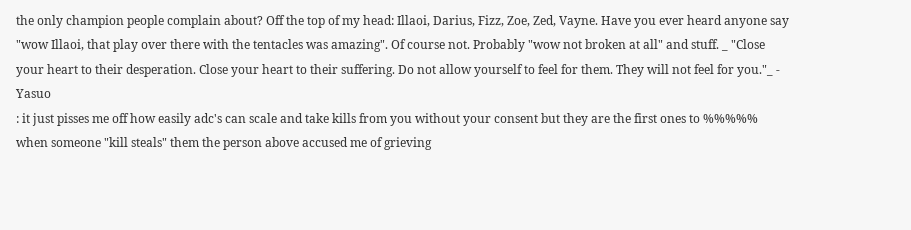the only champion people complain about? Off the top of my head: Illaoi, Darius, Fizz, Zoe, Zed, Vayne. Have you ever heard anyone say "wow Illaoi, that play over there with the tentacles was amazing". Of course not. Probably "wow not broken at all" and stuff. _ "Close your heart to their desperation. Close your heart to their suffering. Do not allow yourself to feel for them. They will not feel for you."_ - Yasuo
: it just pisses me off how easily adc's can scale and take kills from you without your consent but they are the first ones to %%%%% when someone "kill steals" them the person above accused me of grieving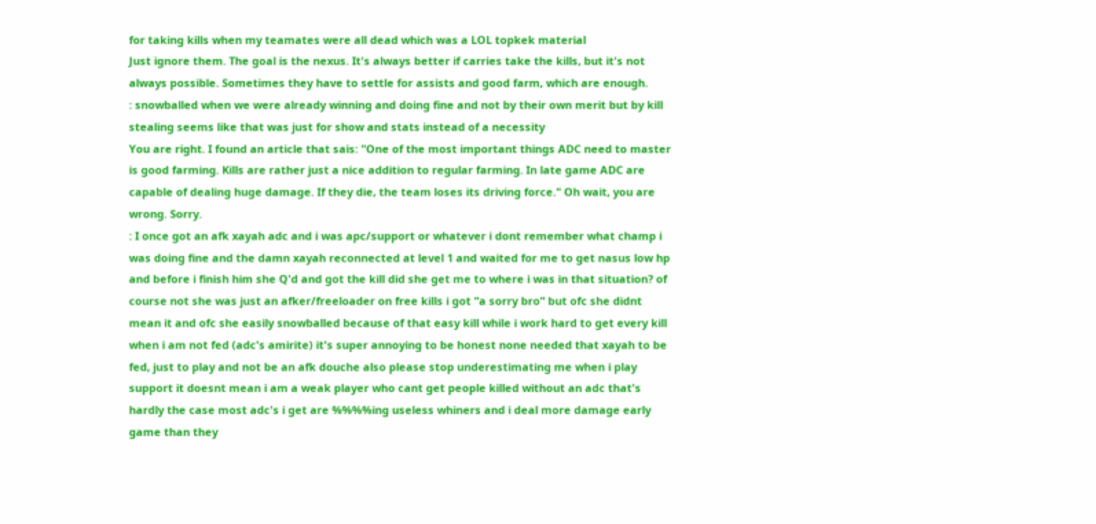for taking kills when my teamates were all dead which was a LOL topkek material
Just ignore them. The goal is the nexus. It's always better if carries take the kills, but it's not always possible. Sometimes they have to settle for assists and good farm, which are enough.
: snowballed when we were already winning and doing fine and not by their own merit but by kill stealing seems like that was just for show and stats instead of a necessity
You are right. I found an article that sais: "One of the most important things ADC need to master is good farming. Kills are rather just a nice addition to regular farming. In late game ADC are capable of dealing huge damage. If they die, the team loses its driving force." Oh wait, you are wrong. Sorry.
: I once got an afk xayah adc and i was apc/support or whatever i dont remember what champ i was doing fine and the damn xayah reconnected at level 1 and waited for me to get nasus low hp and before i finish him she Q'd and got the kill did she get me to where i was in that situation? of course not she was just an afker/freeloader on free kills i got "a sorry bro" but ofc she didnt mean it and ofc she easily snowballed because of that easy kill while i work hard to get every kill when i am not fed (adc's amirite) it's super annoying to be honest none needed that xayah to be fed, just to play and not be an afk douche also please stop underestimating me when i play support it doesnt mean i am a weak player who cant get people killed without an adc that's hardly the case most adc's i get are %%%%ing useless whiners and i deal more damage early game than they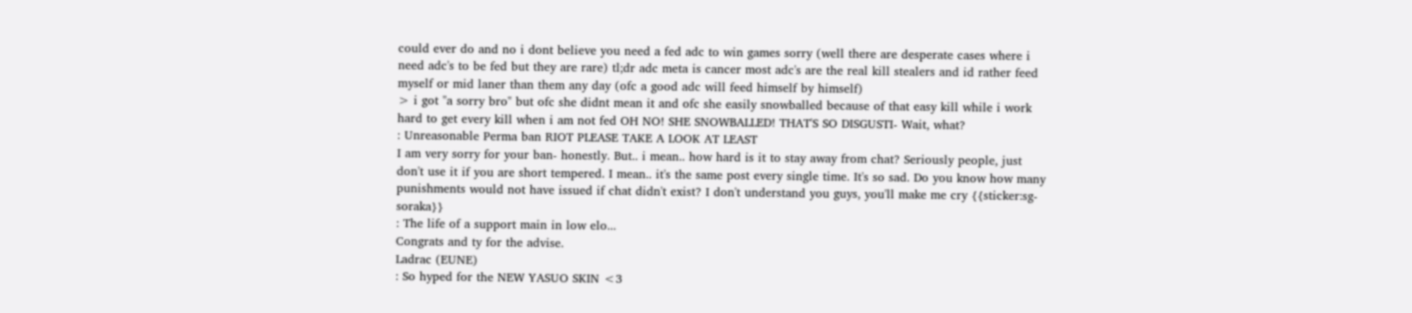could ever do and no i dont believe you need a fed adc to win games sorry (well there are desperate cases where i need adc's to be fed but they are rare) tl;dr adc meta is cancer most adc's are the real kill stealers and id rather feed myself or mid laner than them any day (ofc a good adc will feed himself by himself)
> i got "a sorry bro" but ofc she didnt mean it and ofc she easily snowballed because of that easy kill while i work hard to get every kill when i am not fed OH NO! SHE SNOWBALLED! THAT'S SO DISGUSTI- Wait, what?
: Unreasonable Perma ban RIOT PLEASE TAKE A LOOK AT LEAST
I am very sorry for your ban- honestly. But.. i mean.. how hard is it to stay away from chat? Seriously people, just don't use it if you are short tempered. I mean.. it's the same post every single time. It's so sad. Do you know how many punishments would not have issued if chat didn't exist? I don't understand you guys, you'll make me cry {{sticker:sg-soraka}}
: The life of a support main in low elo...
Congrats and ty for the advise.
Ladrac (EUNE)
: So hyped for the NEW YASUO SKIN <3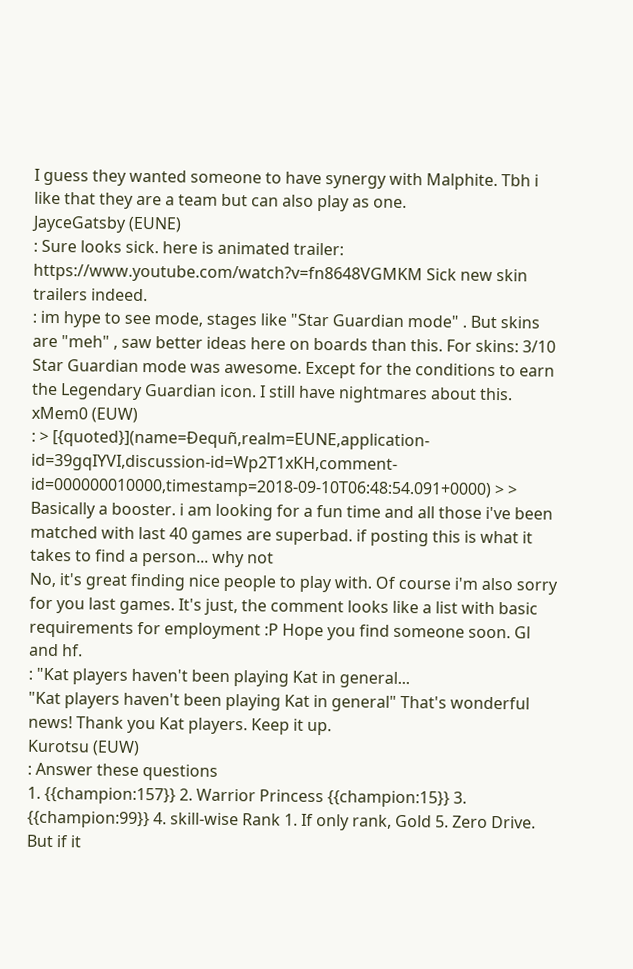I guess they wanted someone to have synergy with Malphite. Tbh i like that they are a team but can also play as one.
JayceGatsby (EUNE)
: Sure looks sick. here is animated trailer: https://www.youtube.com/watch?v=fn8648VGMKM Sick new skin trailers indeed.
: im hype to see mode, stages like "Star Guardian mode" . But skins are "meh" , saw better ideas here on boards than this. For skins: 3/10
Star Guardian mode was awesome. Except for the conditions to earn the Legendary Guardian icon. I still have nightmares about this.
xMem0 (EUW)
: > [{quoted}](name=Ðequñ,realm=EUNE,application-id=39gqIYVI,discussion-id=Wp2T1xKH,comment-id=000000010000,timestamp=2018-09-10T06:48:54.091+0000) > > Basically a booster. i am looking for a fun time and all those i've been matched with last 40 games are superbad. if posting this is what it takes to find a person... why not
No, it's great finding nice people to play with. Of course i'm also sorry for you last games. It's just, the comment looks like a list with basic requirements for employment :P Hope you find someone soon. Gl and hf.
: "Kat players haven't been playing Kat in general...
"Kat players haven't been playing Kat in general" That's wonderful news! Thank you Kat players. Keep it up.
Kurotsu (EUW)
: Answer these questions
1. {{champion:157}} 2. Warrior Princess {{champion:15}} 3. {{champion:99}} 4. skill-wise Rank 1. If only rank, Gold 5. Zero Drive. But if it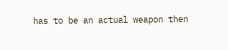has to be an actual weapon then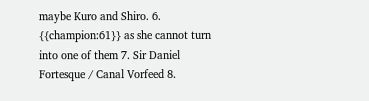maybe Kuro and Shiro. 6. {{champion:61}} as she cannot turn into one of them 7. Sir Daniel Fortesque / Canal Vorfeed 8.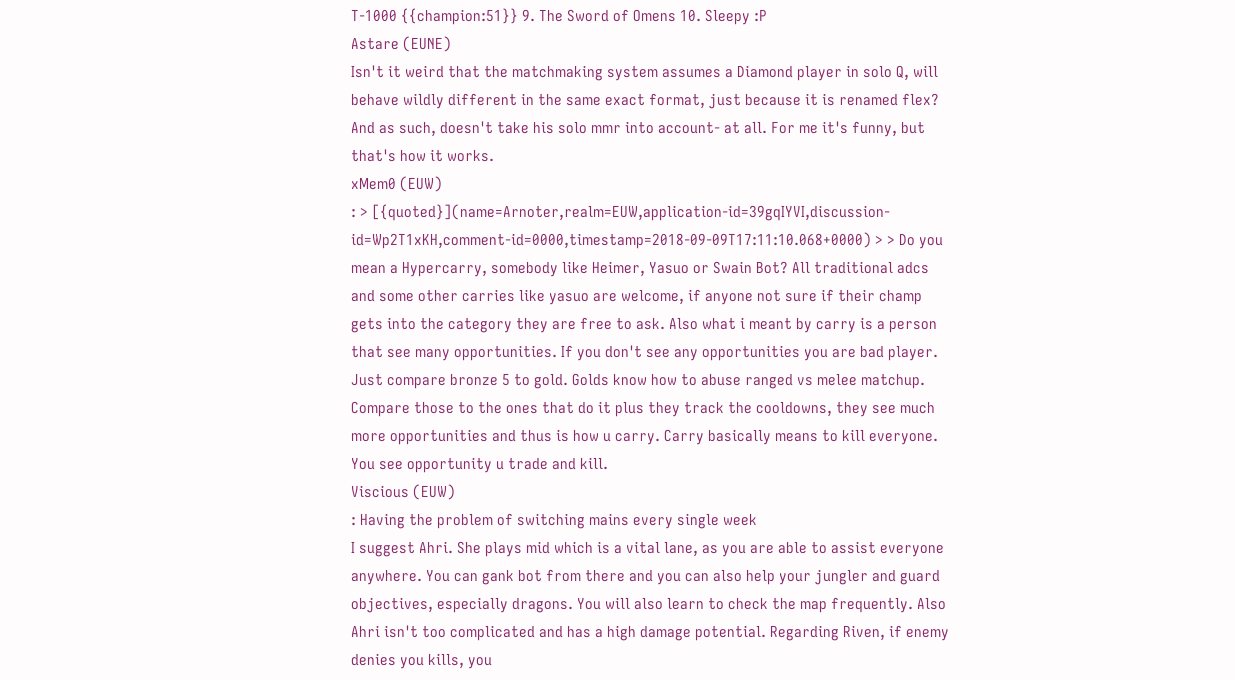T-1000 {{champion:51}} 9. The Sword of Omens 10. Sleepy :P
Astare (EUNE)
Isn't it weird that the matchmaking system assumes a Diamond player in solo Q, will behave wildly different in the same exact format, just because it is renamed flex? And as such, doesn't take his solo mmr into account- at all. For me it's funny, but that's how it works.
xMem0 (EUW)
: > [{quoted}](name=Arnoter,realm=EUW,application-id=39gqIYVI,discussion-id=Wp2T1xKH,comment-id=0000,timestamp=2018-09-09T17:11:10.068+0000) > > Do you mean a Hypercarry, somebody like Heimer, Yasuo or Swain Bot? All traditional adcs and some other carries like yasuo are welcome, if anyone not sure if their champ gets into the category they are free to ask. Also what i meant by carry is a person that see many opportunities. If you don't see any opportunities you are bad player. Just compare bronze 5 to gold. Golds know how to abuse ranged vs melee matchup. Compare those to the ones that do it plus they track the cooldowns, they see much more opportunities and thus is how u carry. Carry basically means to kill everyone. You see opportunity u trade and kill.
Viscious (EUW)
: Having the problem of switching mains every single week
I suggest Ahri. She plays mid which is a vital lane, as you are able to assist everyone anywhere. You can gank bot from there and you can also help your jungler and guard objectives, especially dragons. You will also learn to check the map frequently. Also Ahri isn't too complicated and has a high damage potential. Regarding Riven, if enemy denies you kills, you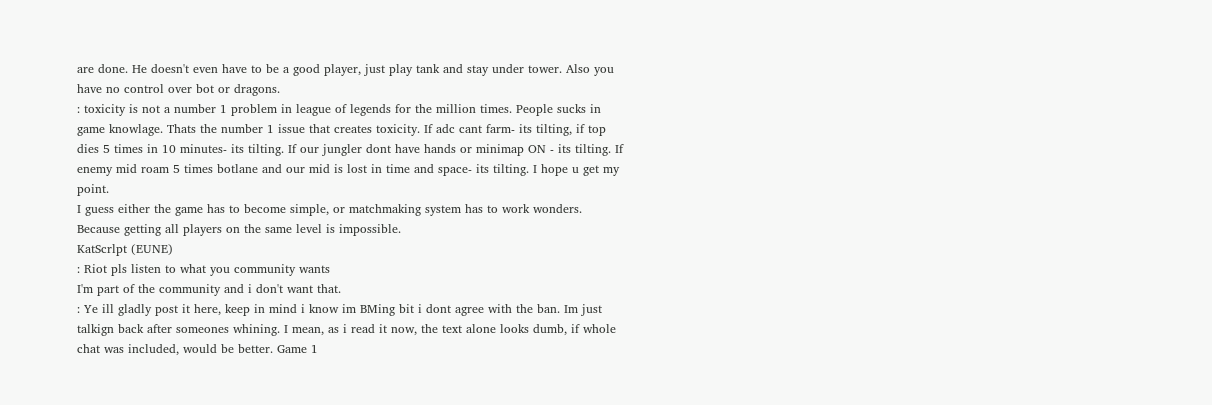are done. He doesn't even have to be a good player, just play tank and stay under tower. Also you have no control over bot or dragons.
: toxicity is not a number 1 problem in league of legends for the million times. People sucks in game knowlage. Thats the number 1 issue that creates toxicity. If adc cant farm- its tilting, if top dies 5 times in 10 minutes- its tilting. If our jungler dont have hands or minimap ON - its tilting. If enemy mid roam 5 times botlane and our mid is lost in time and space- its tilting. I hope u get my point.
I guess either the game has to become simple, or matchmaking system has to work wonders. Because getting all players on the same level is impossible.
KatScrlpt (EUNE)
: Riot pls listen to what you community wants
I'm part of the community and i don't want that.
: Ye ill gladly post it here, keep in mind i know im BMing bit i dont agree with the ban. Im just talkign back after someones whining. I mean, as i read it now, the text alone looks dumb, if whole chat was included, would be better. Game 1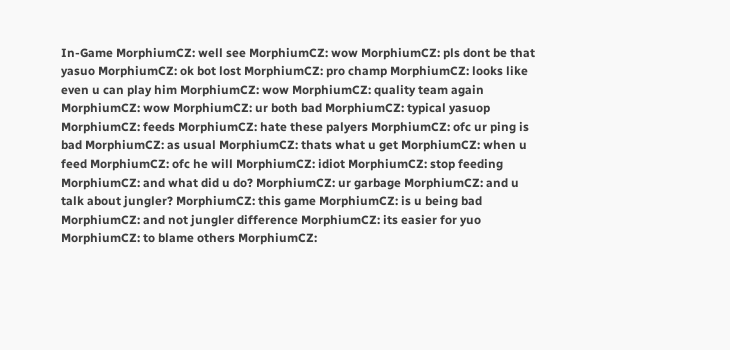In-Game MorphiumCZ: well see MorphiumCZ: wow MorphiumCZ: pls dont be that yasuo MorphiumCZ: ok bot lost MorphiumCZ: pro champ MorphiumCZ: looks like even u can play him MorphiumCZ: wow MorphiumCZ: quality team again MorphiumCZ: wow MorphiumCZ: ur both bad MorphiumCZ: typical yasuop MorphiumCZ: feeds MorphiumCZ: hate these palyers MorphiumCZ: ofc ur ping is bad MorphiumCZ: as usual MorphiumCZ: thats what u get MorphiumCZ: when u feed MorphiumCZ: ofc he will MorphiumCZ: idiot MorphiumCZ: stop feeding MorphiumCZ: and what did u do? MorphiumCZ: ur garbage MorphiumCZ: and u talk about jungler? MorphiumCZ: this game MorphiumCZ: is u being bad MorphiumCZ: and not jungler difference MorphiumCZ: its easier for yuo MorphiumCZ: to blame others MorphiumCZ: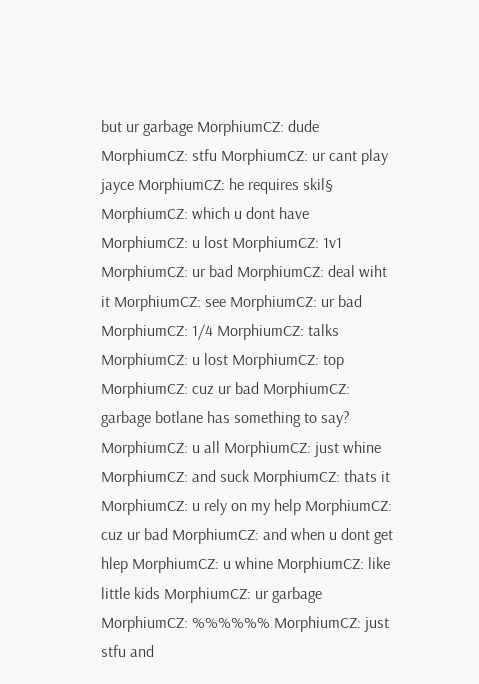but ur garbage MorphiumCZ: dude MorphiumCZ: stfu MorphiumCZ: ur cant play jayce MorphiumCZ: he requires skil§ MorphiumCZ: which u dont have MorphiumCZ: u lost MorphiumCZ: 1v1 MorphiumCZ: ur bad MorphiumCZ: deal wiht it MorphiumCZ: see MorphiumCZ: ur bad MorphiumCZ: 1/4 MorphiumCZ: talks MorphiumCZ: u lost MorphiumCZ: top MorphiumCZ: cuz ur bad MorphiumCZ: garbage botlane has something to say? MorphiumCZ: u all MorphiumCZ: just whine MorphiumCZ: and suck MorphiumCZ: thats it MorphiumCZ: u rely on my help MorphiumCZ: cuz ur bad MorphiumCZ: and when u dont get hlep MorphiumCZ: u whine MorphiumCZ: like little kids MorphiumCZ: ur garbage MorphiumCZ: %%%%%% MorphiumCZ: just stfu and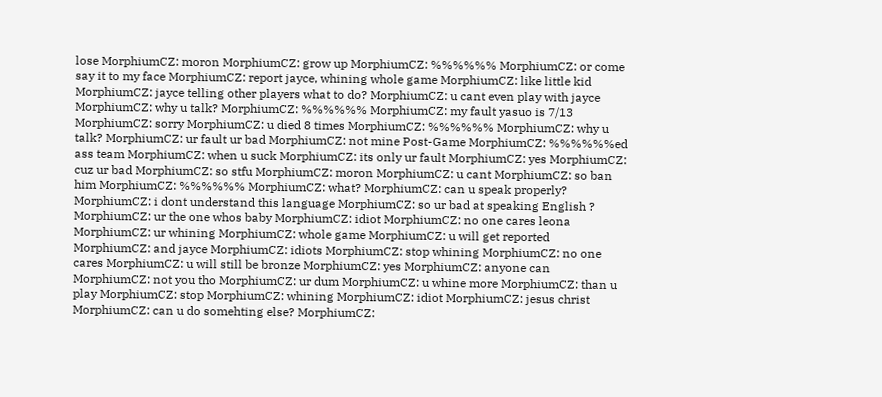lose MorphiumCZ: moron MorphiumCZ: grow up MorphiumCZ: %%%%%% MorphiumCZ: or come say it to my face MorphiumCZ: report jayce, whining whole game MorphiumCZ: like little kid MorphiumCZ: jayce telling other players what to do? MorphiumCZ: u cant even play with jayce MorphiumCZ: why u talk? MorphiumCZ: %%%%%% MorphiumCZ: my fault yasuo is 7/13 MorphiumCZ: sorry MorphiumCZ: u died 8 times MorphiumCZ: %%%%%% MorphiumCZ: why u talk? MorphiumCZ: ur fault ur bad MorphiumCZ: not mine Post-Game MorphiumCZ: %%%%%%ed ass team MorphiumCZ: when u suck MorphiumCZ: its only ur fault MorphiumCZ: yes MorphiumCZ: cuz ur bad MorphiumCZ: so stfu MorphiumCZ: moron MorphiumCZ: u cant MorphiumCZ: so ban him MorphiumCZ: %%%%%% MorphiumCZ: what? MorphiumCZ: can u speak properly? MorphiumCZ: i dont understand this language MorphiumCZ: so ur bad at speaking English ? MorphiumCZ: ur the one whos baby MorphiumCZ: idiot MorphiumCZ: no one cares leona MorphiumCZ: ur whining MorphiumCZ: whole game MorphiumCZ: u will get reported MorphiumCZ: and jayce MorphiumCZ: idiots MorphiumCZ: stop whining MorphiumCZ: no one cares MorphiumCZ: u will still be bronze MorphiumCZ: yes MorphiumCZ: anyone can MorphiumCZ: not you tho MorphiumCZ: ur dum MorphiumCZ: u whine more MorphiumCZ: than u play MorphiumCZ: stop MorphiumCZ: whining MorphiumCZ: idiot MorphiumCZ: jesus christ MorphiumCZ: can u do somehting else? MorphiumCZ: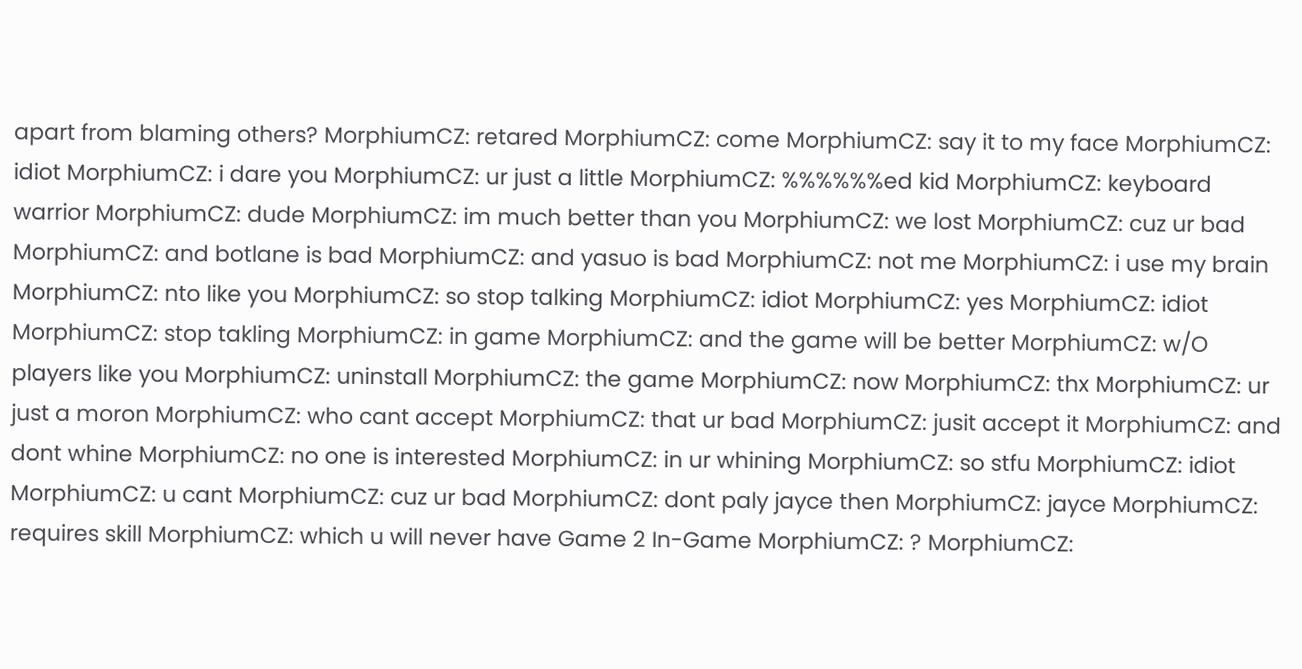apart from blaming others? MorphiumCZ: retared MorphiumCZ: come MorphiumCZ: say it to my face MorphiumCZ: idiot MorphiumCZ: i dare you MorphiumCZ: ur just a little MorphiumCZ: %%%%%%ed kid MorphiumCZ: keyboard warrior MorphiumCZ: dude MorphiumCZ: im much better than you MorphiumCZ: we lost MorphiumCZ: cuz ur bad MorphiumCZ: and botlane is bad MorphiumCZ: and yasuo is bad MorphiumCZ: not me MorphiumCZ: i use my brain MorphiumCZ: nto like you MorphiumCZ: so stop talking MorphiumCZ: idiot MorphiumCZ: yes MorphiumCZ: idiot MorphiumCZ: stop takling MorphiumCZ: in game MorphiumCZ: and the game will be better MorphiumCZ: w/O players like you MorphiumCZ: uninstall MorphiumCZ: the game MorphiumCZ: now MorphiumCZ: thx MorphiumCZ: ur just a moron MorphiumCZ: who cant accept MorphiumCZ: that ur bad MorphiumCZ: jusit accept it MorphiumCZ: and dont whine MorphiumCZ: no one is interested MorphiumCZ: in ur whining MorphiumCZ: so stfu MorphiumCZ: idiot MorphiumCZ: u cant MorphiumCZ: cuz ur bad MorphiumCZ: dont paly jayce then MorphiumCZ: jayce MorphiumCZ: requires skill MorphiumCZ: which u will never have Game 2 In-Game MorphiumCZ: ? MorphiumCZ: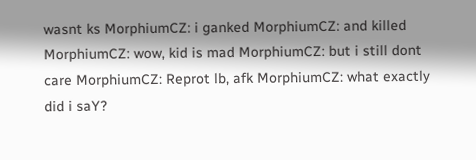wasnt ks MorphiumCZ: i ganked MorphiumCZ: and killed MorphiumCZ: wow, kid is mad MorphiumCZ: but i still dont care MorphiumCZ: Reprot lb, afk MorphiumCZ: what exactly did i saY?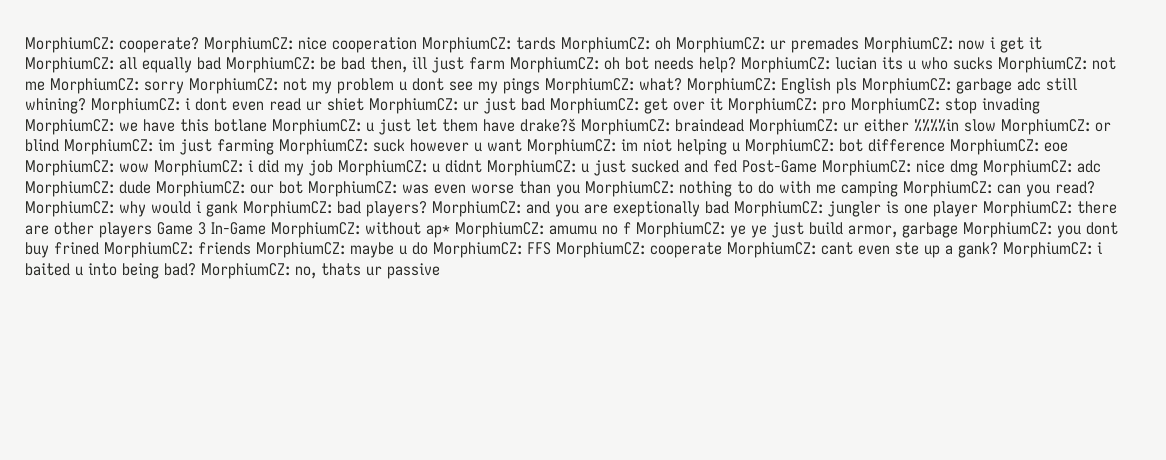MorphiumCZ: cooperate? MorphiumCZ: nice cooperation MorphiumCZ: tards MorphiumCZ: oh MorphiumCZ: ur premades MorphiumCZ: now i get it MorphiumCZ: all equally bad MorphiumCZ: be bad then, ill just farm MorphiumCZ: oh bot needs help? MorphiumCZ: lucian its u who sucks MorphiumCZ: not me MorphiumCZ: sorry MorphiumCZ: not my problem u dont see my pings MorphiumCZ: what? MorphiumCZ: English pls MorphiumCZ: garbage adc still whining? MorphiumCZ: i dont even read ur shiet MorphiumCZ: ur just bad MorphiumCZ: get over it MorphiumCZ: pro MorphiumCZ: stop invading MorphiumCZ: we have this botlane MorphiumCZ: u just let them have drake?š MorphiumCZ: braindead MorphiumCZ: ur either %%%%in slow MorphiumCZ: or blind MorphiumCZ: im just farming MorphiumCZ: suck however u want MorphiumCZ: im niot helping u MorphiumCZ: bot difference MorphiumCZ: eoe MorphiumCZ: wow MorphiumCZ: i did my job MorphiumCZ: u didnt MorphiumCZ: u just sucked and fed Post-Game MorphiumCZ: nice dmg MorphiumCZ: adc MorphiumCZ: dude MorphiumCZ: our bot MorphiumCZ: was even worse than you MorphiumCZ: nothing to do with me camping MorphiumCZ: can you read? MorphiumCZ: why would i gank MorphiumCZ: bad players? MorphiumCZ: and you are exeptionally bad MorphiumCZ: jungler is one player MorphiumCZ: there are other players Game 3 In-Game MorphiumCZ: without ap* MorphiumCZ: amumu no f MorphiumCZ: ye ye just build armor, garbage MorphiumCZ: you dont buy frined MorphiumCZ: friends MorphiumCZ: maybe u do MorphiumCZ: FFS MorphiumCZ: cooperate MorphiumCZ: cant even ste up a gank? MorphiumCZ: i baited u into being bad? MorphiumCZ: no, thats ur passive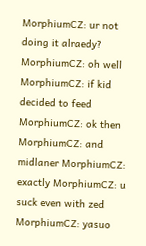MorphiumCZ: ur not doing it alraedy? MorphiumCZ: oh well MorphiumCZ: if kid decided to feed MorphiumCZ: ok then MorphiumCZ: and midlaner MorphiumCZ: exactly MorphiumCZ: u suck even with zed MorphiumCZ: yasuo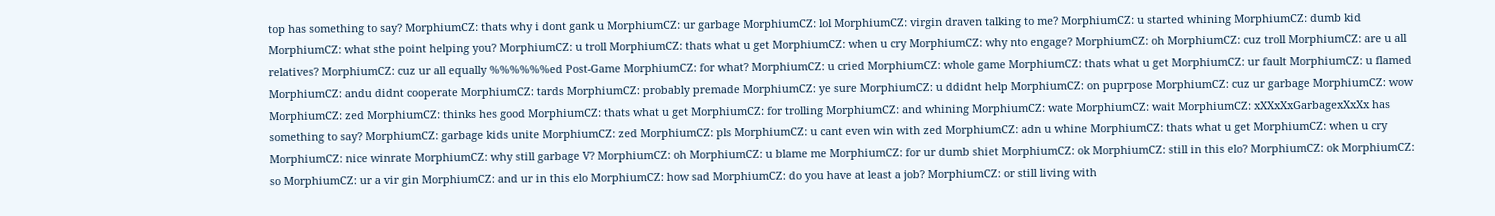top has something to say? MorphiumCZ: thats why i dont gank u MorphiumCZ: ur garbage MorphiumCZ: lol MorphiumCZ: virgin draven talking to me? MorphiumCZ: u started whining MorphiumCZ: dumb kid MorphiumCZ: what sthe point helping you? MorphiumCZ: u troll MorphiumCZ: thats what u get MorphiumCZ: when u cry MorphiumCZ: why nto engage? MorphiumCZ: oh MorphiumCZ: cuz troll MorphiumCZ: are u all relatives? MorphiumCZ: cuz ur all equally %%%%%%ed Post-Game MorphiumCZ: for what? MorphiumCZ: u cried MorphiumCZ: whole game MorphiumCZ: thats what u get MorphiumCZ: ur fault MorphiumCZ: u flamed MorphiumCZ: andu didnt cooperate MorphiumCZ: tards MorphiumCZ: probably premade MorphiumCZ: ye sure MorphiumCZ: u ddidnt help MorphiumCZ: on puprpose MorphiumCZ: cuz ur garbage MorphiumCZ: wow MorphiumCZ: zed MorphiumCZ: thinks hes good MorphiumCZ: thats what u get MorphiumCZ: for trolling MorphiumCZ: and whining MorphiumCZ: wate MorphiumCZ: wait MorphiumCZ: xXXxXxGarbagexXxXx has something to say? MorphiumCZ: garbage kids unite MorphiumCZ: zed MorphiumCZ: pls MorphiumCZ: u cant even win with zed MorphiumCZ: adn u whine MorphiumCZ: thats what u get MorphiumCZ: when u cry MorphiumCZ: nice winrate MorphiumCZ: why still garbage V? MorphiumCZ: oh MorphiumCZ: u blame me MorphiumCZ: for ur dumb shiet MorphiumCZ: ok MorphiumCZ: still in this elo? MorphiumCZ: ok MorphiumCZ: so MorphiumCZ: ur a vir gin MorphiumCZ: and ur in this elo MorphiumCZ: how sad MorphiumCZ: do you have at least a job? MorphiumCZ: or still living with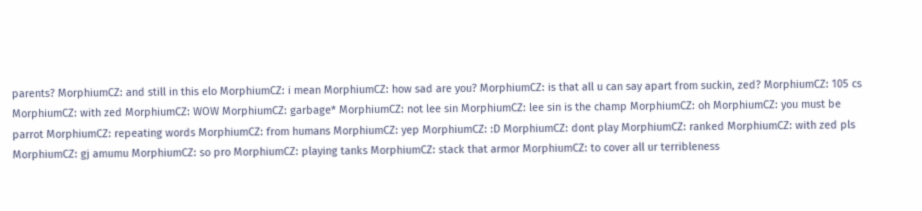parents? MorphiumCZ: and still in this elo MorphiumCZ: i mean MorphiumCZ: how sad are you? MorphiumCZ: is that all u can say apart from suckin, zed? MorphiumCZ: 105 cs MorphiumCZ: with zed MorphiumCZ: WOW MorphiumCZ: garbage* MorphiumCZ: not lee sin MorphiumCZ: lee sin is the champ MorphiumCZ: oh MorphiumCZ: you must be parrot MorphiumCZ: repeating words MorphiumCZ: from humans MorphiumCZ: yep MorphiumCZ: :D MorphiumCZ: dont play MorphiumCZ: ranked MorphiumCZ: with zed pls MorphiumCZ: gj amumu MorphiumCZ: so pro MorphiumCZ: playing tanks MorphiumCZ: stack that armor MorphiumCZ: to cover all ur terribleness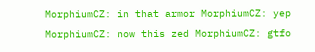MorphiumCZ: in that armor MorphiumCZ: yep MorphiumCZ: now this zed MorphiumCZ: gtfo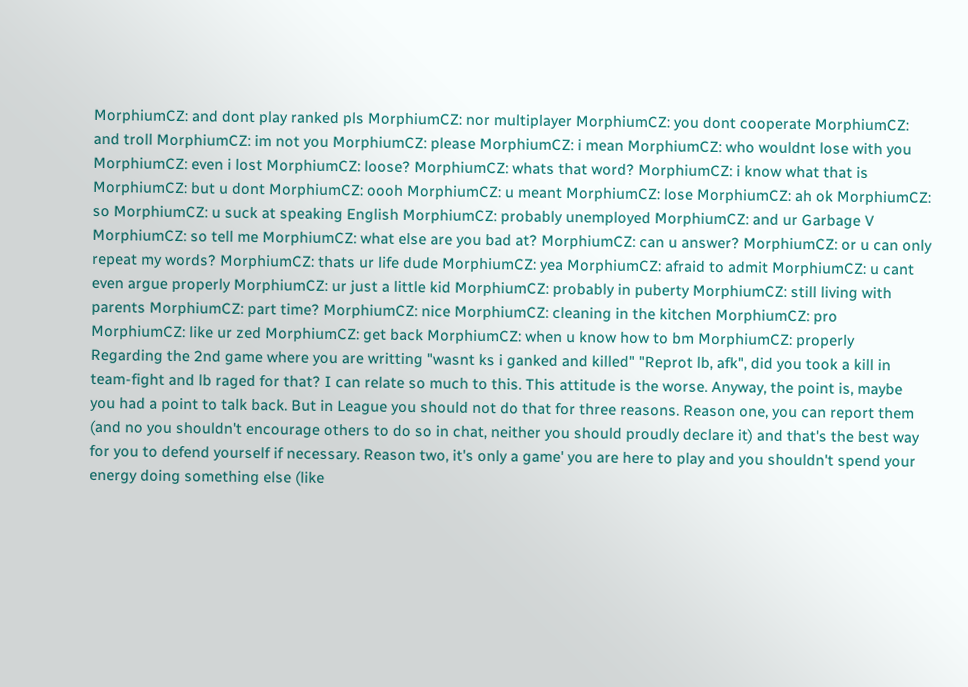MorphiumCZ: and dont play ranked pls MorphiumCZ: nor multiplayer MorphiumCZ: you dont cooperate MorphiumCZ: and troll MorphiumCZ: im not you MorphiumCZ: please MorphiumCZ: i mean MorphiumCZ: who wouldnt lose with you MorphiumCZ: even i lost MorphiumCZ: loose? MorphiumCZ: whats that word? MorphiumCZ: i know what that is MorphiumCZ: but u dont MorphiumCZ: oooh MorphiumCZ: u meant MorphiumCZ: lose MorphiumCZ: ah ok MorphiumCZ: so MorphiumCZ: u suck at speaking English MorphiumCZ: probably unemployed MorphiumCZ: and ur Garbage V MorphiumCZ: so tell me MorphiumCZ: what else are you bad at? MorphiumCZ: can u answer? MorphiumCZ: or u can only repeat my words? MorphiumCZ: thats ur life dude MorphiumCZ: yea MorphiumCZ: afraid to admit MorphiumCZ: u cant even argue properly MorphiumCZ: ur just a little kid MorphiumCZ: probably in puberty MorphiumCZ: still living with parents MorphiumCZ: part time? MorphiumCZ: nice MorphiumCZ: cleaning in the kitchen MorphiumCZ: pro MorphiumCZ: like ur zed MorphiumCZ: get back MorphiumCZ: when u know how to bm MorphiumCZ: properly
Regarding the 2nd game where you are writting "wasnt ks i ganked and killed" "Reprot lb, afk", did you took a kill in team-fight and lb raged for that? I can relate so much to this. This attitude is the worse. Anyway, the point is, maybe you had a point to talk back. But in League you should not do that for three reasons. Reason one, you can report them (and no you shouldn't encourage others to do so in chat, neither you should proudly declare it) and that's the best way for you to defend yourself if necessary. Reason two, it's only a game' you are here to play and you shouldn't spend your energy doing something else (like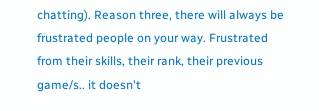chatting). Reason three, there will always be frustrated people on your way. Frustrated from their skills, their rank, their previous game/s.. it doesn't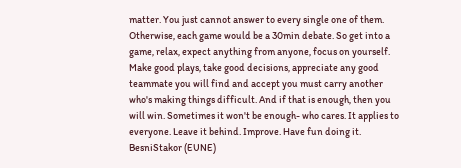matter. You just cannot answer to every single one of them. Otherwise, each game would be a 30min debate. So get into a game, relax, expect anything from anyone, focus on yourself. Make good plays, take good decisions, appreciate any good teammate you will find and accept you must carry another who's making things difficult. And if that is enough, then you will win. Sometimes it won't be enough- who cares. It applies to everyone. Leave it behind. Improve. Have fun doing it.
BesniStakor (EUNE)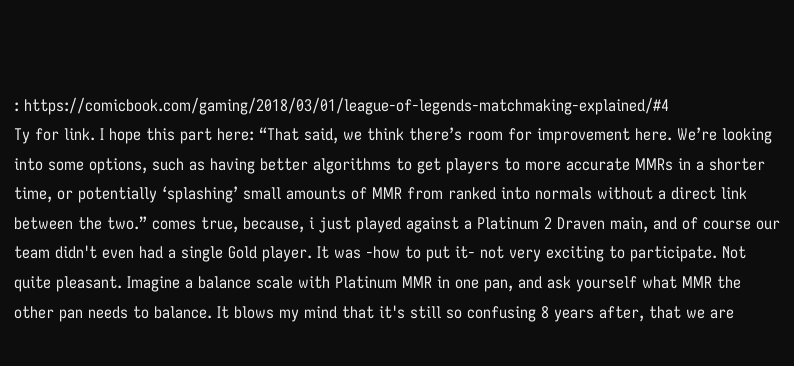: https://comicbook.com/gaming/2018/03/01/league-of-legends-matchmaking-explained/#4
Ty for link. I hope this part here: “That said, we think there’s room for improvement here. We’re looking into some options, such as having better algorithms to get players to more accurate MMRs in a shorter time, or potentially ‘splashing’ small amounts of MMR from ranked into normals without a direct link between the two.” comes true, because, i just played against a Platinum 2 Draven main, and of course our team didn't even had a single Gold player. It was -how to put it- not very exciting to participate. Not quite pleasant. Imagine a balance scale with Platinum MMR in one pan, and ask yourself what MMR the other pan needs to balance. It blows my mind that it's still so confusing 8 years after, that we are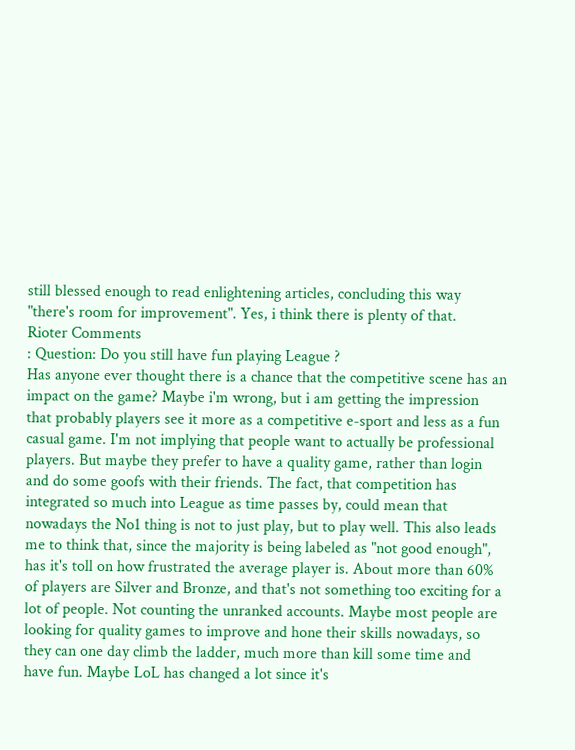still blessed enough to read enlightening articles, concluding this way "there's room for improvement". Yes, i think there is plenty of that.
Rioter Comments
: Question: Do you still have fun playing League ?
Has anyone ever thought there is a chance that the competitive scene has an impact on the game? Maybe i'm wrong, but i am getting the impression that probably players see it more as a competitive e-sport and less as a fun casual game. I'm not implying that people want to actually be professional players. But maybe they prefer to have a quality game, rather than login and do some goofs with their friends. The fact, that competition has integrated so much into League as time passes by, could mean that nowadays the No1 thing is not to just play, but to play well. This also leads me to think that, since the majority is being labeled as "not good enough", has it's toll on how frustrated the average player is. About more than 60% of players are Silver and Bronze, and that's not something too exciting for a lot of people. Not counting the unranked accounts. Maybe most people are looking for quality games to improve and hone their skills nowadays, so they can one day climb the ladder, much more than kill some time and have fun. Maybe LoL has changed a lot since it's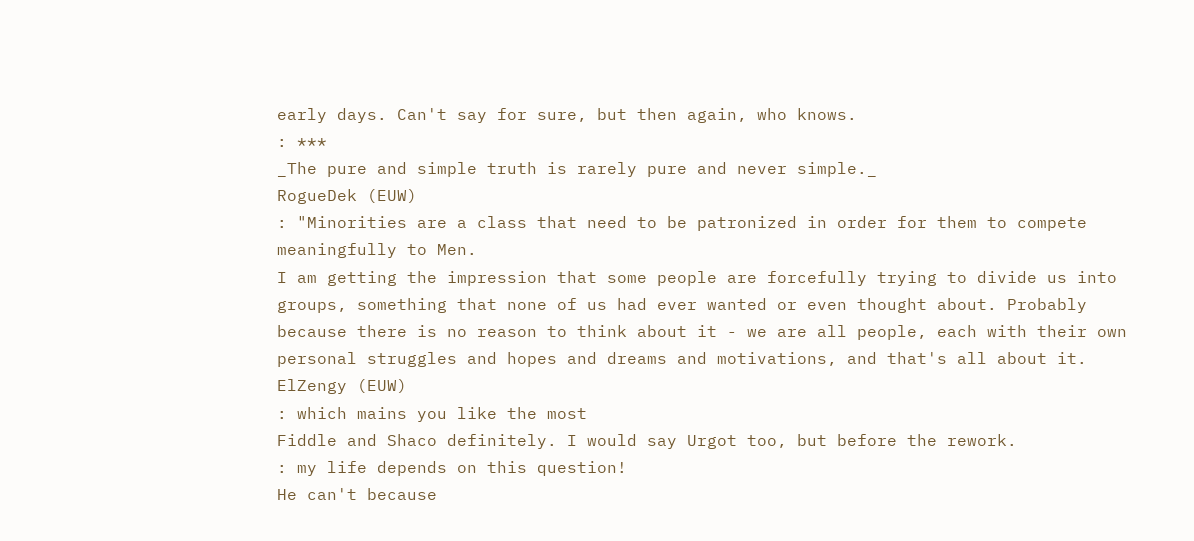early days. Can't say for sure, but then again, who knows.
: ***
_The pure and simple truth is rarely pure and never simple._
RogueDek (EUW)
: "Minorities are a class that need to be patronized in order for them to compete meaningfully to Men.
I am getting the impression that some people are forcefully trying to divide us into groups, something that none of us had ever wanted or even thought about. Probably because there is no reason to think about it - we are all people, each with their own personal struggles and hopes and dreams and motivations, and that's all about it.
ElZengy (EUW)
: which mains you like the most
Fiddle and Shaco definitely. I would say Urgot too, but before the rework.
: my life depends on this question!
He can't because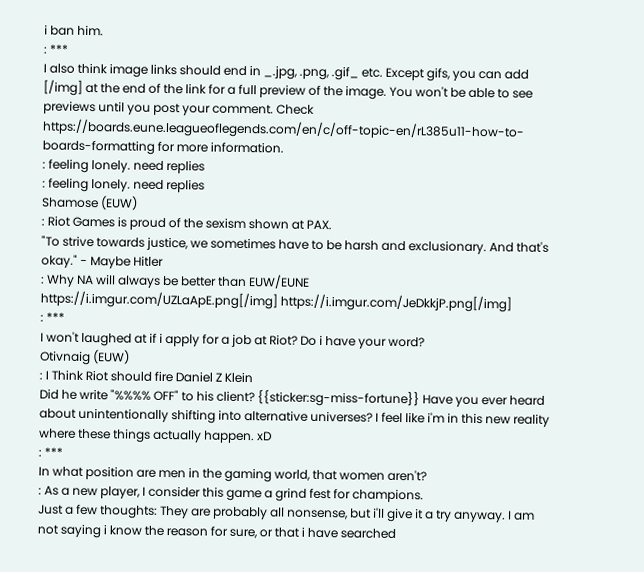i ban him.
: ***
I also think image links should end in _.jpg, .png, .gif_ etc. Except gifs, you can add [/img] at the end of the link for a full preview of the image. You won't be able to see previews until you post your comment. Check https://boards.eune.leagueoflegends.com/en/c/off-topic-en/rL385u11-how-to-boards-formatting for more information.
: feeling lonely. need replies
: feeling lonely. need replies
Shamose (EUW)
: Riot Games is proud of the sexism shown at PAX.
"To strive towards justice, we sometimes have to be harsh and exclusionary. And that's okay." - Maybe Hitler
: Why NA will always be better than EUW/EUNE
https://i.imgur.com/UZLaApE.png[/img] https://i.imgur.com/JeDkkjP.png[/img]
: ***
I won't laughed at if i apply for a job at Riot? Do i have your word?
Otivnaig (EUW)
: I Think Riot should fire Daniel Z Klein
Did he write "%%%% OFF" to his client? {{sticker:sg-miss-fortune}} Have you ever heard about unintentionally shifting into alternative universes? I feel like i'm in this new reality where these things actually happen. xD
: ***
In what position are men in the gaming world, that women aren't?
: As a new player, I consider this game a grind fest for champions.
Just a few thoughts: They are probably all nonsense, but i'll give it a try anyway. I am not saying i know the reason for sure, or that i have searched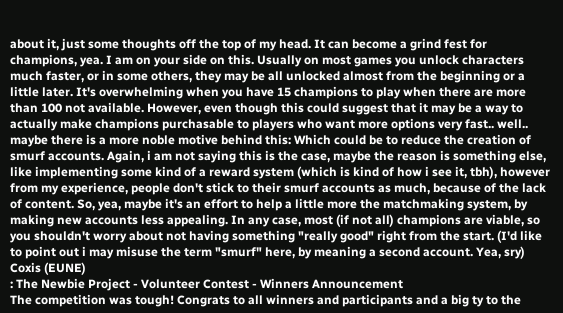about it, just some thoughts off the top of my head. It can become a grind fest for champions, yea. I am on your side on this. Usually on most games you unlock characters much faster, or in some others, they may be all unlocked almost from the beginning or a little later. It's overwhelming when you have 15 champions to play when there are more than 100 not available. However, even though this could suggest that it may be a way to actually make champions purchasable to players who want more options very fast.. well.. maybe there is a more noble motive behind this: Which could be to reduce the creation of smurf accounts. Again, i am not saying this is the case, maybe the reason is something else, like implementing some kind of a reward system (which is kind of how i see it, tbh), however from my experience, people don't stick to their smurf accounts as much, because of the lack of content. So, yea, maybe it's an effort to help a little more the matchmaking system, by making new accounts less appealing. In any case, most (if not all) champions are viable, so you shouldn't worry about not having something "really good" right from the start. (I'd like to point out i may misuse the term "smurf" here, by meaning a second account. Yea, sry)
Coxis (EUNE)
: The Newbie Project - Volunteer Contest - Winners Announcement
The competition was tough! Congrats to all winners and participants and a big ty to the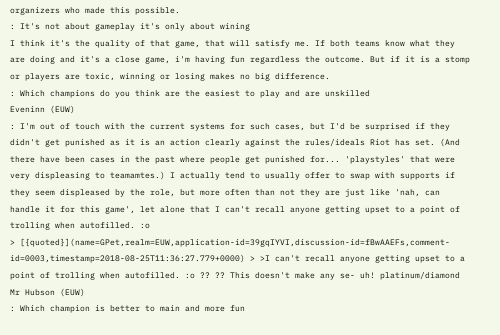organizers who made this possible.
: It's not about gameplay it's only about wining
I think it's the quality of that game, that will satisfy me. If both teams know what they are doing and it's a close game, i'm having fun regardless the outcome. But if it is a stomp or players are toxic, winning or losing makes no big difference.
: Which champions do you think are the easiest to play and are unskilled
Eveninn (EUW)
: I'm out of touch with the current systems for such cases, but I'd be surprised if they didn't get punished as it is an action clearly against the rules/ideals Riot has set. (And there have been cases in the past where people get punished for... 'playstyles' that were very displeasing to teamamtes.) I actually tend to usually offer to swap with supports if they seem displeased by the role, but more often than not they are just like 'nah, can handle it for this game', let alone that I can't recall anyone getting upset to a point of trolling when autofilled. :o
> [{quoted}](name=GPet,realm=EUW,application-id=39gqIYVI,discussion-id=fBwAAEFs,comment-id=0003,timestamp=2018-08-25T11:36:27.779+0000) > >I can't recall anyone getting upset to a point of trolling when autofilled. :o ?? ?? This doesn't make any se- uh! platinum/diamond
Mr Hubson (EUW)
: Which champion is better to main and more fun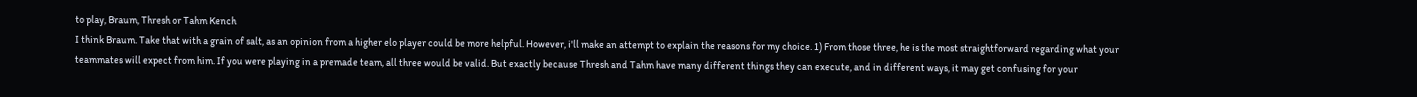to play, Braum, Thresh or Tahm Kench
I think Braum. Take that with a grain of salt, as an opinion from a higher elo player could be more helpful. However, i'll make an attempt to explain the reasons for my choice. 1) From those three, he is the most straightforward regarding what your teammates will expect from him. If you were playing in a premade team, all three would be valid. But exactly because Thresh and Tahm have many different things they can execute, and in different ways, it may get confusing for your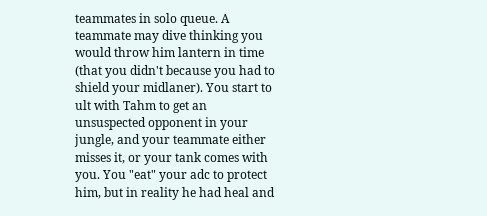teammates in solo queue. A teammate may dive thinking you would throw him lantern in time (that you didn't because you had to shield your midlaner). You start to ult with Tahm to get an unsuspected opponent in your jungle, and your teammate either misses it, or your tank comes with you. You "eat" your adc to protect him, but in reality he had heal and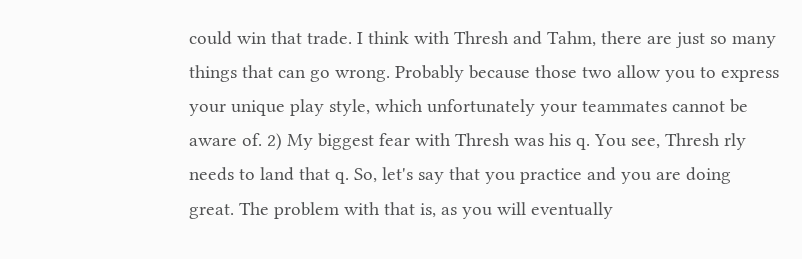could win that trade. I think with Thresh and Tahm, there are just so many things that can go wrong. Probably because those two allow you to express your unique play style, which unfortunately your teammates cannot be aware of. 2) My biggest fear with Thresh was his q. You see, Thresh rly needs to land that q. So, let's say that you practice and you are doing great. The problem with that is, as you will eventually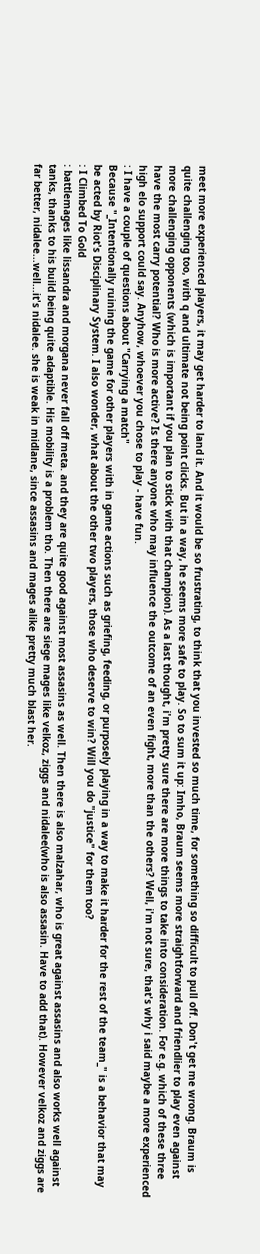meet more experienced players, it may get harder to land it. And it would be so frustrating, to think that you invested so much time, for something so difficult to pull off. Don't get me wrong. Braum is quite challenging too, with q and ultimate not being point clicks. But in a way, he seems more safe to play. So to sum it up: Imho, Braum seems more straightforward and friendlier to play even against more challenging opponents (which is important if you plan to stick with that champion). As a last thought, i'm pretty sure there are more things to take into consideration. For e.g. which of these three have the most carry potential? Who is more active? Is there anyone who may influence the outcome of an even fight, more than the others? Well, i'm not sure, that's why i said maybe a more experienced high elo support could say. Anyhow, whoever you chose to play - have fun.
: I have a couple of questions about "Carrying a match"
Because "_Intentionally ruining the game for other players with in game actions such as griefing, feeding, or purposely playing in a way to make it harder for the rest of the team_" is a behavior that may be acted by Riot's Disciplinary System. I also wonder, what about the other two players, those who deserve to win? Will you do "justice" for them too?
: I Climbed To Gold
: battlemages like lissandra and morgana never fall off meta. and they are quite good against most assasins as well. Then there is also malzahar, who is great against assasins and also works well against tanks, thanks to his build being quite adaptible. His mobility is a problem tho. Then there are siege mages like velkoz, ziggs and nidalee(who is also assasin. Have to add that). However velkoz and ziggs are far better, nidalee...well...it's nidalee. she is weak in midlane, since assasins and mages alike pretty much blast her.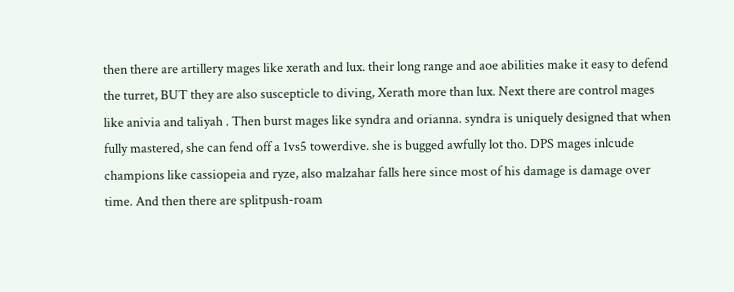then there are artillery mages like xerath and lux. their long range and aoe abilities make it easy to defend the turret, BUT they are also suscepticle to diving, Xerath more than lux. Next there are control mages like anivia and taliyah . Then burst mages like syndra and orianna. syndra is uniquely designed that when fully mastered, she can fend off a 1vs5 towerdive. she is bugged awfully lot tho. DPS mages inlcude champions like cassiopeia and ryze, also malzahar falls here since most of his damage is damage over time. And then there are splitpush-roam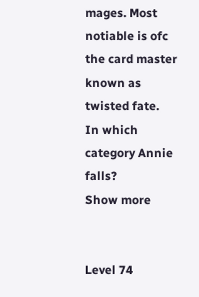mages. Most notiable is ofc the card master known as twisted fate.
In which category Annie falls?
Show more


Level 74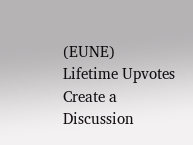(EUNE)
Lifetime Upvotes
Create a Discussion